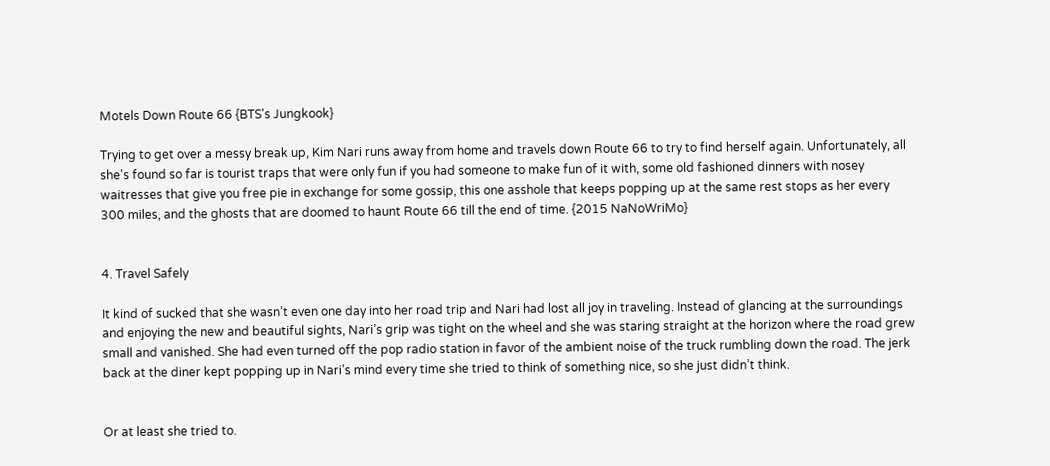Motels Down Route 66 {BTS's Jungkook}

Trying to get over a messy break up, Kim Nari runs away from home and travels down Route 66 to try to find herself again. Unfortunately, all she's found so far is tourist traps that were only fun if you had someone to make fun of it with, some old fashioned dinners with nosey waitresses that give you free pie in exchange for some gossip, this one asshole that keeps popping up at the same rest stops as her every 300 miles, and the ghosts that are doomed to haunt Route 66 till the end of time. {2015 NaNoWriMo}


4. Travel Safely

It kind of sucked that she wasn’t even one day into her road trip and Nari had lost all joy in traveling. Instead of glancing at the surroundings and enjoying the new and beautiful sights, Nari’s grip was tight on the wheel and she was staring straight at the horizon where the road grew small and vanished. She had even turned off the pop radio station in favor of the ambient noise of the truck rumbling down the road. The jerk back at the diner kept popping up in Nari’s mind every time she tried to think of something nice, so she just didn’t think.


Or at least she tried to.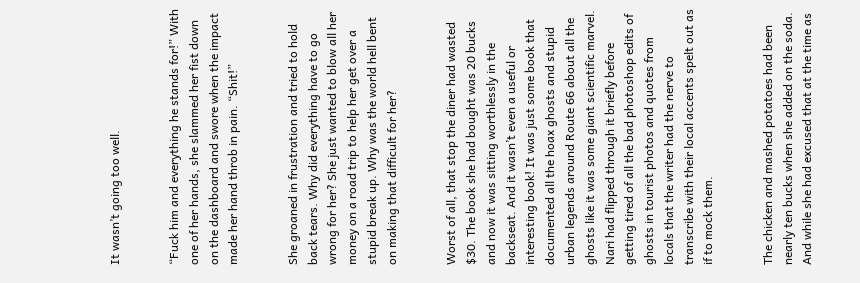It wasn’t going too well.


“Fuck him and everything he stands for!” With one of her hands, she slammed her fist down on the dashboard and swore when the impact made her hand throb in pain. “Shit!”


She groaned in frustration and tried to hold back tears. Why did everything have to go wrong for her? She just wanted to blow all her money on a road trip to help her get over a stupid break up. Why was the world hell bent on making that difficult for her?


Worst of all, that stop the diner had wasted $30. The book she had bought was 20 bucks and now it was sitting worthlessly in the backseat. And it wasn’t even a useful or interesting book! It was just some book that documented all the hoax ghosts and stupid urban legends around Route 66 about all the ghosts like it was some giant scientific marvel. Nari had flipped through it briefly before getting tired of all the bad photoshop edits of ghosts in tourist photos and quotes from locals that the writer had the nerve to transcribe with their local accents spelt out as if to mock them.


The chicken and mashed potatoes had been nearly ten bucks when she added on the soda. And while she had excused that at the time as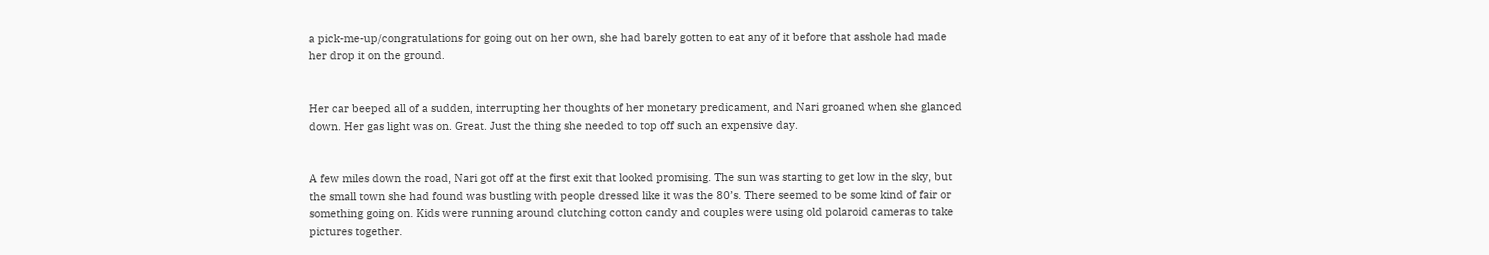a pick-me-up/congratulations for going out on her own, she had barely gotten to eat any of it before that asshole had made her drop it on the ground.


Her car beeped all of a sudden, interrupting her thoughts of her monetary predicament, and Nari groaned when she glanced down. Her gas light was on. Great. Just the thing she needed to top off such an expensive day.


A few miles down the road, Nari got off at the first exit that looked promising. The sun was starting to get low in the sky, but the small town she had found was bustling with people dressed like it was the 80’s. There seemed to be some kind of fair or something going on. Kids were running around clutching cotton candy and couples were using old polaroid cameras to take pictures together.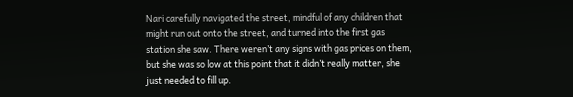Nari carefully navigated the street, mindful of any children that might run out onto the street, and turned into the first gas station she saw. There weren’t any signs with gas prices on them, but she was so low at this point that it didn’t really matter, she just needed to fill up.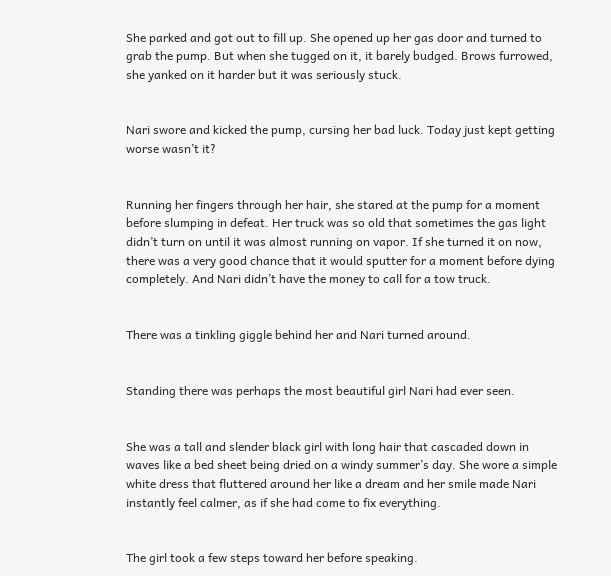She parked and got out to fill up. She opened up her gas door and turned to grab the pump. But when she tugged on it, it barely budged. Brows furrowed, she yanked on it harder but it was seriously stuck.


Nari swore and kicked the pump, cursing her bad luck. Today just kept getting worse wasn’t it?


Running her fingers through her hair, she stared at the pump for a moment before slumping in defeat. Her truck was so old that sometimes the gas light didn’t turn on until it was almost running on vapor. If she turned it on now, there was a very good chance that it would sputter for a moment before dying completely. And Nari didn’t have the money to call for a tow truck.


There was a tinkling giggle behind her and Nari turned around.


Standing there was perhaps the most beautiful girl Nari had ever seen.


She was a tall and slender black girl with long hair that cascaded down in waves like a bed sheet being dried on a windy summer’s day. She wore a simple white dress that fluttered around her like a dream and her smile made Nari instantly feel calmer, as if she had come to fix everything.


The girl took a few steps toward her before speaking.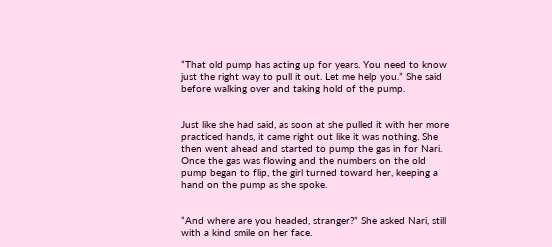“That old pump has acting up for years. You need to know just the right way to pull it out. Let me help you.” She said before walking over and taking hold of the pump.


Just like she had said, as soon at she pulled it with her more practiced hands, it came right out like it was nothing. She then went ahead and started to pump the gas in for Nari. Once the gas was flowing and the numbers on the old pump began to flip, the girl turned toward her, keeping a hand on the pump as she spoke.


“And where are you headed, stranger?” She asked Nari, still with a kind smile on her face.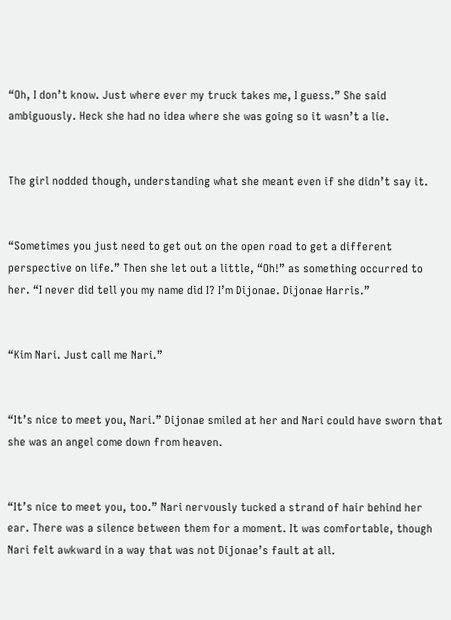“Oh, I don’t know. Just where ever my truck takes me, I guess.” She said ambiguously. Heck she had no idea where she was going so it wasn’t a lie.


The girl nodded though, understanding what she meant even if she didn’t say it.


“Sometimes you just need to get out on the open road to get a different perspective on life.” Then she let out a little, “Oh!” as something occurred to her. “I never did tell you my name did I? I’m Dijonae. Dijonae Harris.”


“Kim Nari. Just call me Nari.”


“It’s nice to meet you, Nari.” Dijonae smiled at her and Nari could have sworn that she was an angel come down from heaven.


“It’s nice to meet you, too.” Nari nervously tucked a strand of hair behind her ear. There was a silence between them for a moment. It was comfortable, though Nari felt awkward in a way that was not Dijonae’s fault at all.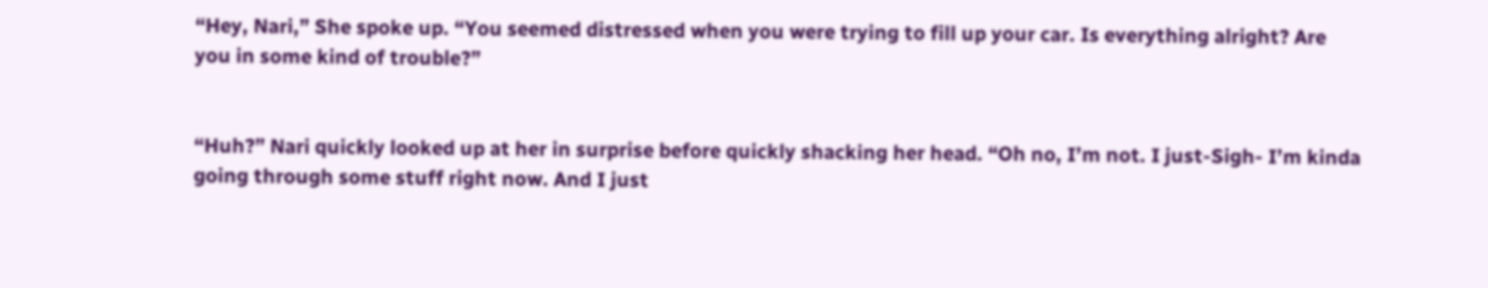“Hey, Nari,” She spoke up. “You seemed distressed when you were trying to fill up your car. Is everything alright? Are you in some kind of trouble?”


“Huh?” Nari quickly looked up at her in surprise before quickly shacking her head. “Oh no, I’m not. I just-Sigh- I’m kinda going through some stuff right now. And I just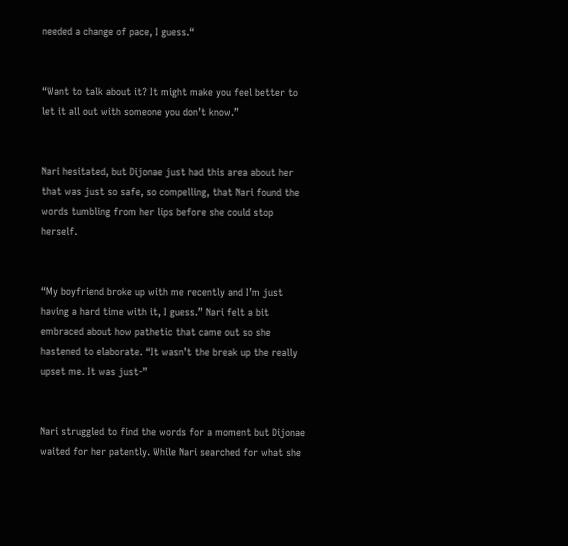needed a change of pace, I guess.“


“Want to talk about it? It might make you feel better to let it all out with someone you don’t know.”


Nari hesitated, but Dijonae just had this area about her that was just so safe, so compelling, that Nari found the words tumbling from her lips before she could stop herself.


“My boyfriend broke up with me recently and I’m just having a hard time with it, I guess.” Nari felt a bit embraced about how pathetic that came out so she hastened to elaborate. “It wasn’t the break up the really upset me. It was just-”


Nari struggled to find the words for a moment but Dijonae waited for her patently. While Nari searched for what she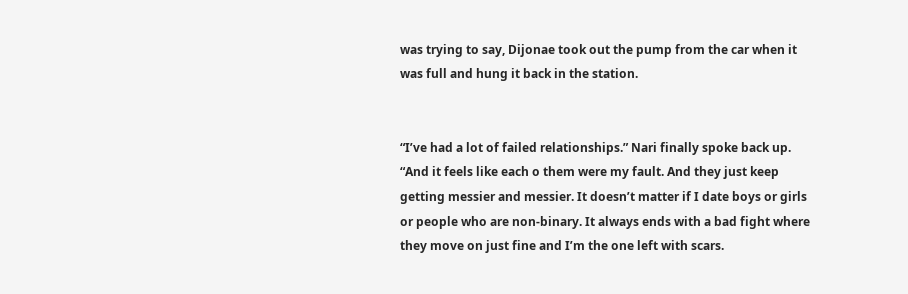was trying to say, Dijonae took out the pump from the car when it was full and hung it back in the station.


“I’ve had a lot of failed relationships.” Nari finally spoke back up. “And it feels like each o them were my fault. And they just keep getting messier and messier. It doesn’t matter if I date boys or girls or people who are non-binary. It always ends with a bad fight where they move on just fine and I’m the one left with scars.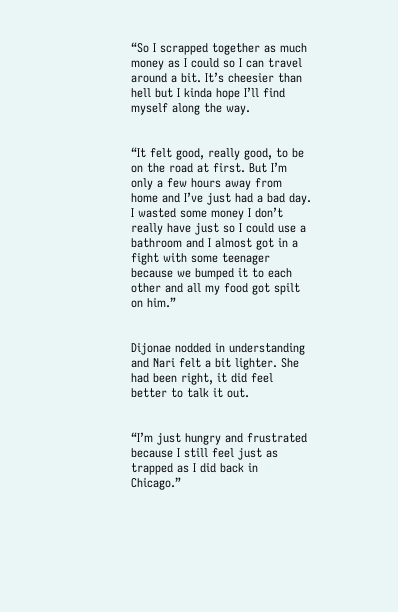“So I scrapped together as much money as I could so I can travel around a bit. It’s cheesier than hell but I kinda hope I’ll find myself along the way.


“It felt good, really good, to be on the road at first. But I’m only a few hours away from home and I’ve just had a bad day. I wasted some money I don’t really have just so I could use a bathroom and I almost got in a fight with some teenager because we bumped it to each other and all my food got spilt on him.”


Dijonae nodded in understanding and Nari felt a bit lighter. She had been right, it did feel better to talk it out.


“I’m just hungry and frustrated because I still feel just as trapped as I did back in Chicago.”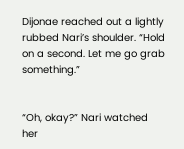Dijonae reached out a lightly rubbed Nari’s shoulder. “Hold on a second. Let me go grab something.”


“Oh, okay?” Nari watched her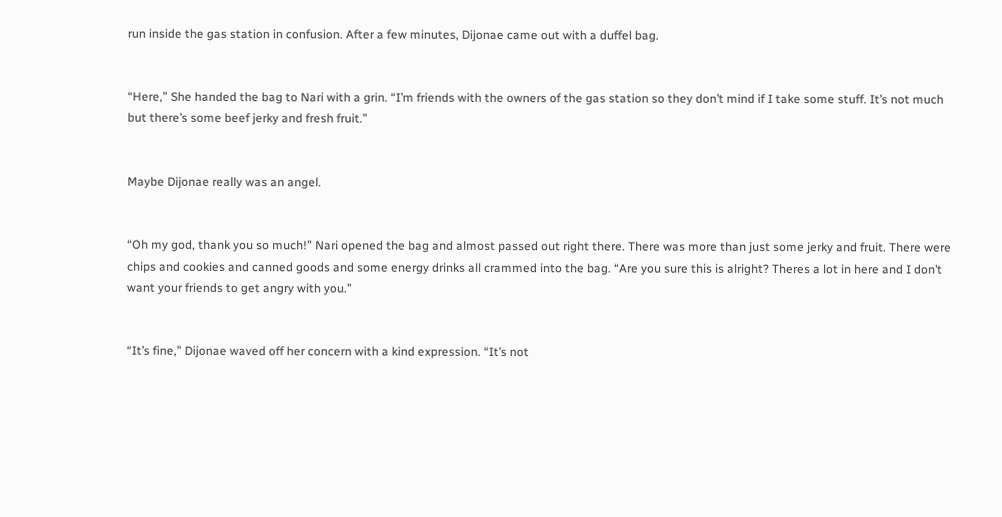run inside the gas station in confusion. After a few minutes, Dijonae came out with a duffel bag.


“Here,” She handed the bag to Nari with a grin. “I’m friends with the owners of the gas station so they don’t mind if I take some stuff. It’s not much but there’s some beef jerky and fresh fruit.”


Maybe Dijonae really was an angel.


“Oh my god, thank you so much!” Nari opened the bag and almost passed out right there. There was more than just some jerky and fruit. There were chips and cookies and canned goods and some energy drinks all crammed into the bag. “Are you sure this is alright? Theres a lot in here and I don’t want your friends to get angry with you.”


“It’s fine,” Dijonae waved off her concern with a kind expression. “It’s not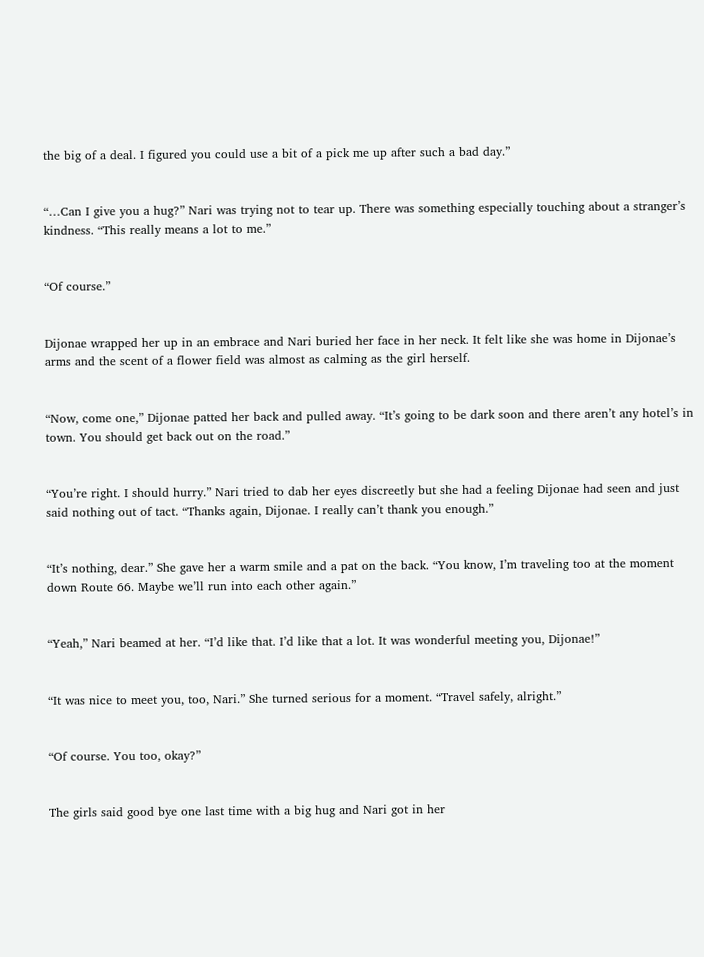the big of a deal. I figured you could use a bit of a pick me up after such a bad day.”


“…Can I give you a hug?” Nari was trying not to tear up. There was something especially touching about a stranger’s kindness. “This really means a lot to me.”


“Of course.”


Dijonae wrapped her up in an embrace and Nari buried her face in her neck. It felt like she was home in Dijonae’s arms and the scent of a flower field was almost as calming as the girl herself.


“Now, come one,” Dijonae patted her back and pulled away. “It’s going to be dark soon and there aren’t any hotel’s in town. You should get back out on the road.”


“You’re right. I should hurry.” Nari tried to dab her eyes discreetly but she had a feeling Dijonae had seen and just said nothing out of tact. “Thanks again, Dijonae. I really can’t thank you enough.”


“It’s nothing, dear.” She gave her a warm smile and a pat on the back. “You know, I’m traveling too at the moment down Route 66. Maybe we’ll run into each other again.”


“Yeah,” Nari beamed at her. “I’d like that. I’d like that a lot. It was wonderful meeting you, Dijonae!”


“It was nice to meet you, too, Nari.” She turned serious for a moment. “Travel safely, alright.”


“Of course. You too, okay?”


The girls said good bye one last time with a big hug and Nari got in her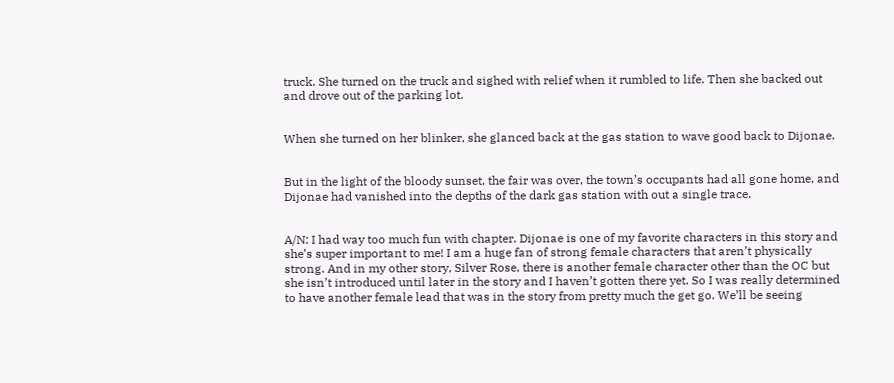truck. She turned on the truck and sighed with relief when it rumbled to life. Then she backed out and drove out of the parking lot.


When she turned on her blinker, she glanced back at the gas station to wave good back to Dijonae.


But in the light of the bloody sunset, the fair was over, the town’s occupants had all gone home, and Dijonae had vanished into the depths of the dark gas station with out a single trace.


A/N: I had way too much fun with chapter. Dijonae is one of my favorite characters in this story and she’s super important to me! I am a huge fan of strong female characters that aren’t physically strong. And in my other story, Silver Rose, there is another female character other than the OC but she isn’t introduced until later in the story and I haven’t gotten there yet. So I was really determined to have another female lead that was in the story from pretty much the get go. We’ll be seeing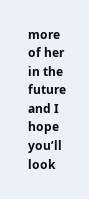more of her in the future and I hope you’ll look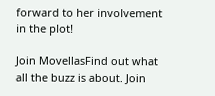forward to her involvement in the plot!

Join MovellasFind out what all the buzz is about. Join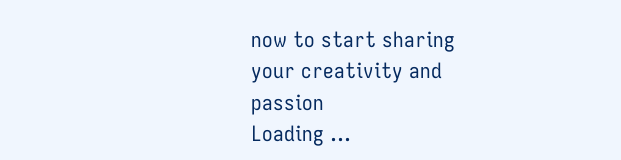now to start sharing your creativity and passion
Loading ...